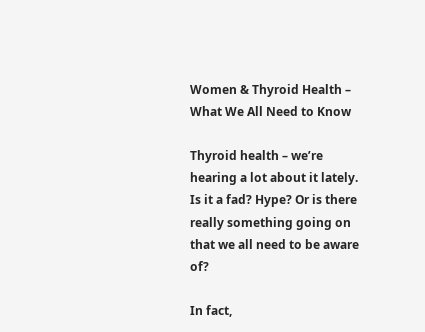Women & Thyroid Health – What We All Need to Know

Thyroid health – we’re hearing a lot about it lately. Is it a fad? Hype? Or is there really something going on that we all need to be aware of?

In fact,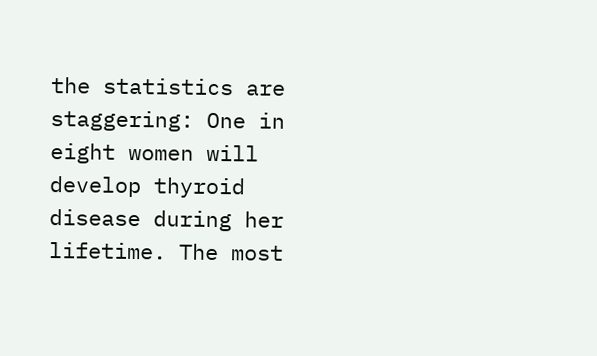the statistics are staggering: One in eight women will develop thyroid disease during her lifetime. The most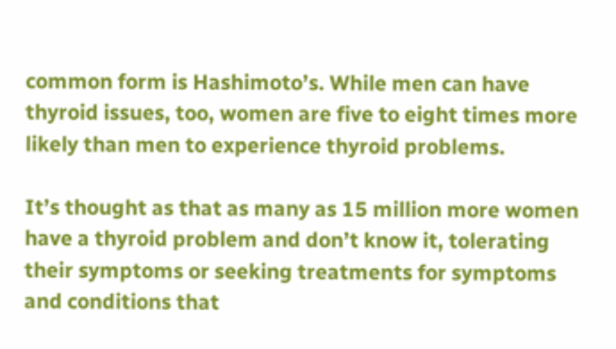common form is Hashimoto’s. While men can have thyroid issues, too, women are five to eight times more likely than men to experience thyroid problems.

It’s thought as that as many as 15 million more women have a thyroid problem and don’t know it, tolerating their symptoms or seeking treatments for symptoms and conditions that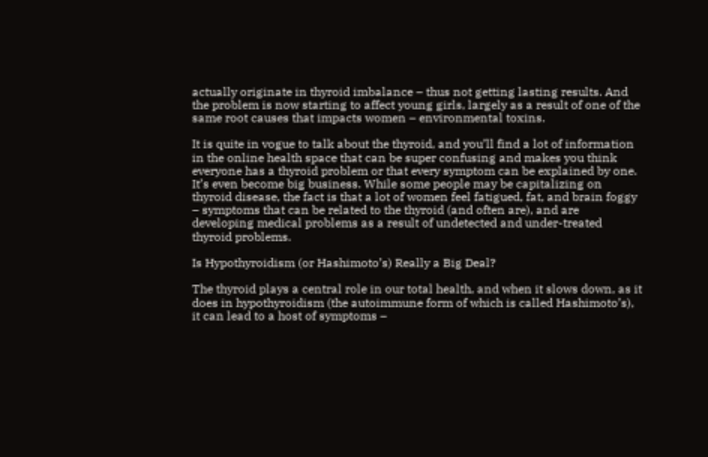actually originate in thyroid imbalance – thus not getting lasting results. And the problem is now starting to affect young girls, largely as a result of one of the same root causes that impacts women – environmental toxins.

It is quite in vogue to talk about the thyroid, and you’ll find a lot of information in the online health space that can be super confusing and makes you think everyone has a thyroid problem or that every symptom can be explained by one. It’s even become big business. While some people may be capitalizing on thyroid disease, the fact is that a lot of women feel fatigued, fat, and brain foggy – symptoms that can be related to the thyroid (and often are), and are developing medical problems as a result of undetected and under-treated thyroid problems.

Is Hypothyroidism (or Hashimoto’s) Really a Big Deal?

The thyroid plays a central role in our total health, and when it slows down, as it does in hypothyroidism (the autoimmune form of which is called Hashimoto’s), it can lead to a host of symptoms –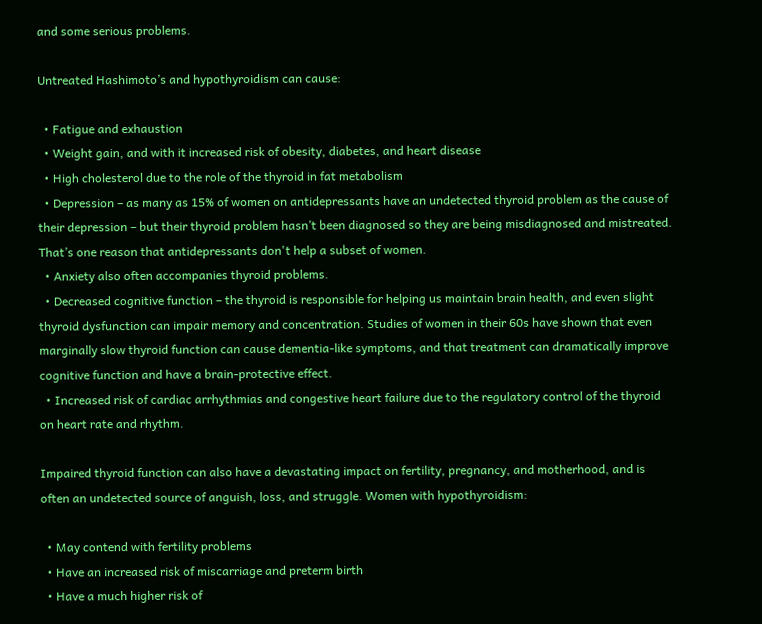and some serious problems.

Untreated Hashimoto’s and hypothyroidism can cause:

  • Fatigue and exhaustion
  • Weight gain, and with it increased risk of obesity, diabetes, and heart disease
  • High cholesterol due to the role of the thyroid in fat metabolism
  • Depression – as many as 15% of women on antidepressants have an undetected thyroid problem as the cause of their depression – but their thyroid problem hasn’t been diagnosed so they are being misdiagnosed and mistreated. That’s one reason that antidepressants don't help a subset of women.
  • Anxiety also often accompanies thyroid problems.
  • Decreased cognitive function – the thyroid is responsible for helping us maintain brain health, and even slight thyroid dysfunction can impair memory and concentration. Studies of women in their 60s have shown that even marginally slow thyroid function can cause dementia-like symptoms, and that treatment can dramatically improve cognitive function and have a brain-protective effect.
  • Increased risk of cardiac arrhythmias and congestive heart failure due to the regulatory control of the thyroid on heart rate and rhythm.

Impaired thyroid function can also have a devastating impact on fertility, pregnancy, and motherhood, and is often an undetected source of anguish, loss, and struggle. Women with hypothyroidism:

  • May contend with fertility problems
  • Have an increased risk of miscarriage and preterm birth
  • Have a much higher risk of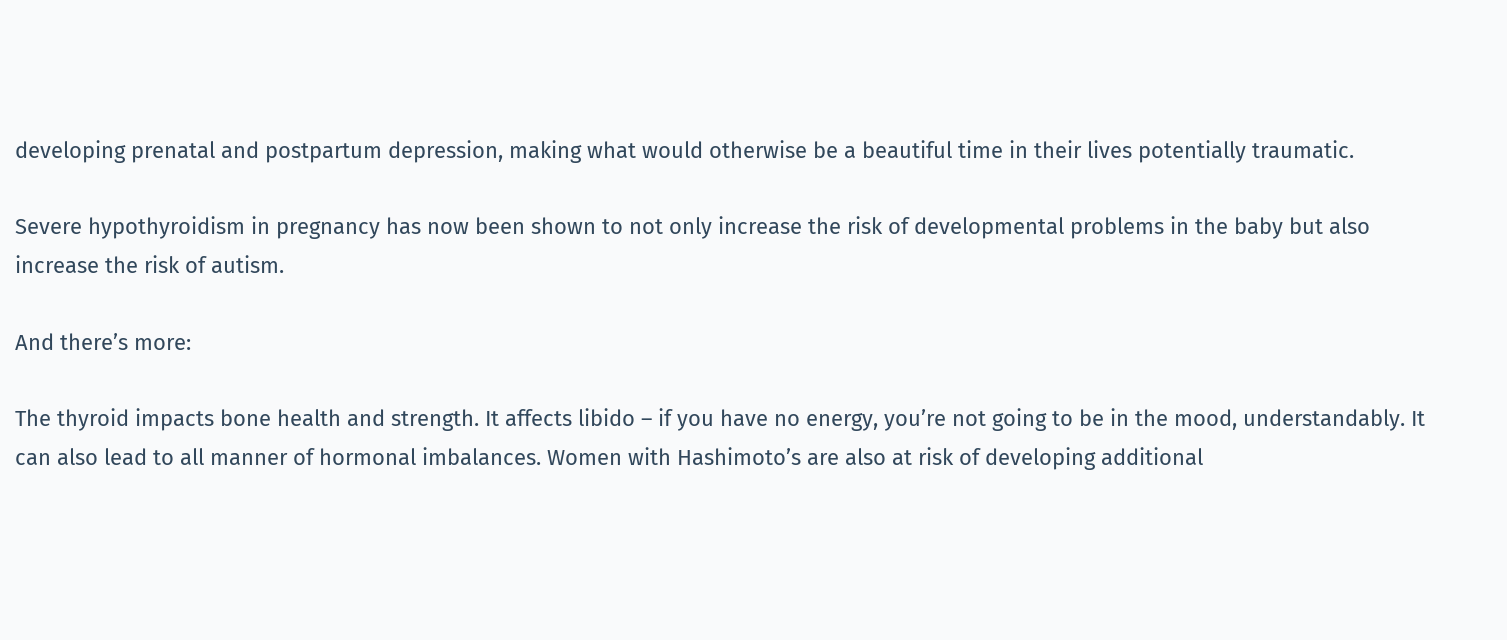developing prenatal and postpartum depression, making what would otherwise be a beautiful time in their lives potentially traumatic.

Severe hypothyroidism in pregnancy has now been shown to not only increase the risk of developmental problems in the baby but also increase the risk of autism.

And there’s more:

The thyroid impacts bone health and strength. It affects libido – if you have no energy, you’re not going to be in the mood, understandably. It can also lead to all manner of hormonal imbalances. Women with Hashimoto’s are also at risk of developing additional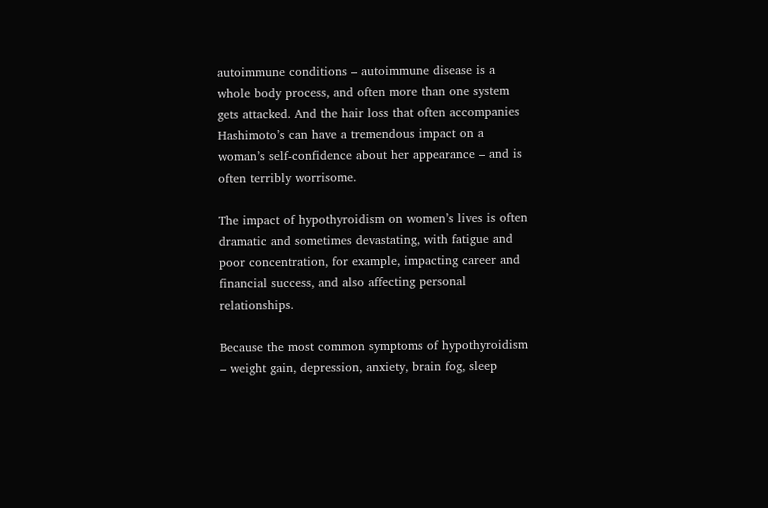autoimmune conditions – autoimmune disease is a whole body process, and often more than one system gets attacked. And the hair loss that often accompanies Hashimoto’s can have a tremendous impact on a woman’s self-confidence about her appearance – and is often terribly worrisome.

The impact of hypothyroidism on women’s lives is often dramatic and sometimes devastating, with fatigue and poor concentration, for example, impacting career and financial success, and also affecting personal relationships.

Because the most common symptoms of hypothyroidism – weight gain, depression, anxiety, brain fog, sleep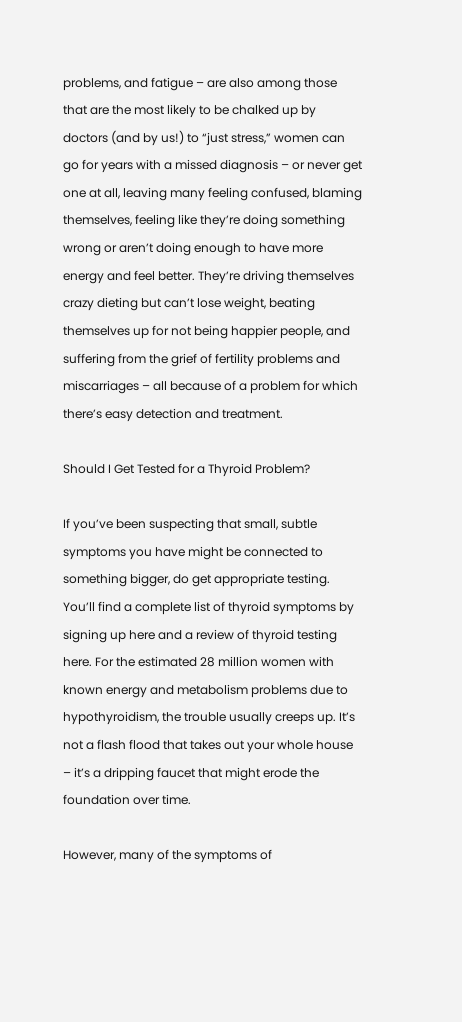problems, and fatigue – are also among those that are the most likely to be chalked up by doctors (and by us!) to “just stress,” women can go for years with a missed diagnosis – or never get one at all, leaving many feeling confused, blaming themselves, feeling like they’re doing something wrong or aren’t doing enough to have more energy and feel better. They’re driving themselves crazy dieting but can’t lose weight, beating themselves up for not being happier people, and suffering from the grief of fertility problems and miscarriages – all because of a problem for which there’s easy detection and treatment.

Should I Get Tested for a Thyroid Problem?

If you’ve been suspecting that small, subtle symptoms you have might be connected to something bigger, do get appropriate testing. You’ll find a complete list of thyroid symptoms by signing up here and a review of thyroid testing here. For the estimated 28 million women with known energy and metabolism problems due to hypothyroidism, the trouble usually creeps up. It’s not a flash flood that takes out your whole house – it’s a dripping faucet that might erode the foundation over time.

However, many of the symptoms of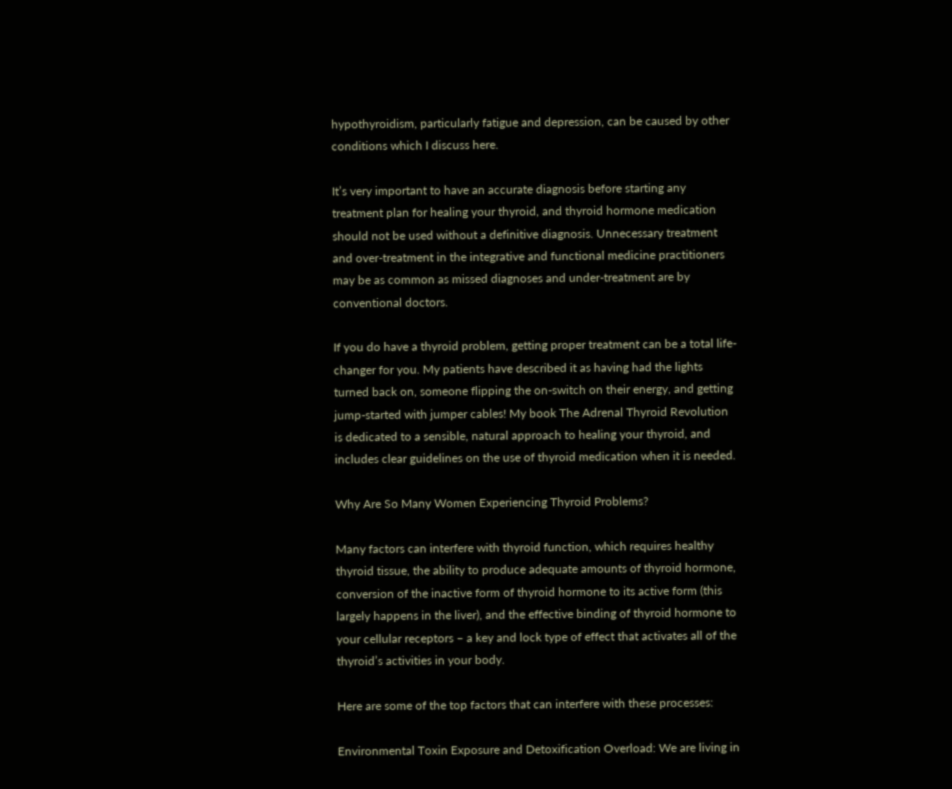hypothyroidism, particularly fatigue and depression, can be caused by other conditions which I discuss here.

It’s very important to have an accurate diagnosis before starting any treatment plan for healing your thyroid, and thyroid hormone medication should not be used without a definitive diagnosis. Unnecessary treatment and over-treatment in the integrative and functional medicine practitioners may be as common as missed diagnoses and under-treatment are by conventional doctors.

If you do have a thyroid problem, getting proper treatment can be a total life-changer for you. My patients have described it as having had the lights turned back on, someone flipping the on-switch on their energy, and getting jump-started with jumper cables! My book The Adrenal Thyroid Revolution is dedicated to a sensible, natural approach to healing your thyroid, and includes clear guidelines on the use of thyroid medication when it is needed.

Why Are So Many Women Experiencing Thyroid Problems?

Many factors can interfere with thyroid function, which requires healthy thyroid tissue, the ability to produce adequate amounts of thyroid hormone, conversion of the inactive form of thyroid hormone to its active form (this largely happens in the liver), and the effective binding of thyroid hormone to your cellular receptors – a key and lock type of effect that activates all of the thyroid’s activities in your body.

Here are some of the top factors that can interfere with these processes:

Environmental Toxin Exposure and Detoxification Overload: We are living in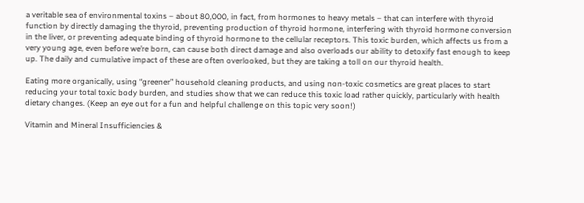a veritable sea of environmental toxins – about 80,000, in fact, from hormones to heavy metals – that can interfere with thyroid function by directly damaging the thyroid, preventing production of thyroid hormone, interfering with thyroid hormone conversion in the liver, or preventing adequate binding of thyroid hormone to the cellular receptors. This toxic burden, which affects us from a very young age, even before we’re born, can cause both direct damage and also overloads our ability to detoxify fast enough to keep up. The daily and cumulative impact of these are often overlooked, but they are taking a toll on our thyroid health.

Eating more organically, using “greener” household cleaning products, and using non-toxic cosmetics are great places to start reducing your total toxic body burden, and studies show that we can reduce this toxic load rather quickly, particularly with health dietary changes. (Keep an eye out for a fun and helpful challenge on this topic very soon!)

Vitamin and Mineral Insufficiencies &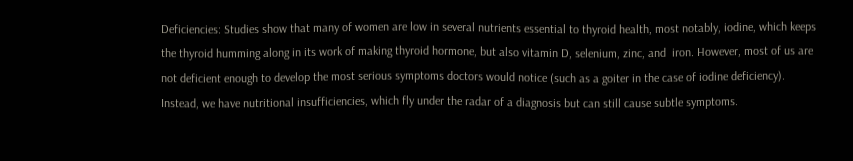Deficiencies: Studies show that many of women are low in several nutrients essential to thyroid health, most notably, iodine, which keeps the thyroid humming along in its work of making thyroid hormone, but also vitamin D, selenium, zinc, and  iron. However, most of us are not deficient enough to develop the most serious symptoms doctors would notice (such as a goiter in the case of iodine deficiency). Instead, we have nutritional insufficiencies, which fly under the radar of a diagnosis but can still cause subtle symptoms.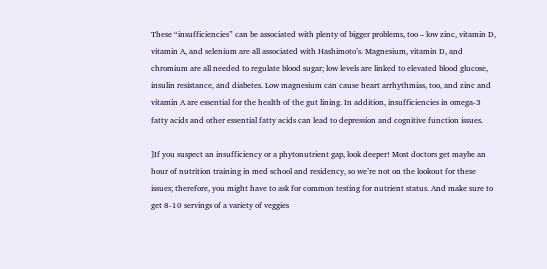These “insufficiencies” can be associated with plenty of bigger problems, too – low zinc, vitamin D, vitamin A, and selenium are all associated with Hashimoto’s. Magnesium, vitamin D, and chromium are all needed to regulate blood sugar; low levels are linked to elevated blood glucose, insulin resistance, and diabetes. Low magnesium can cause heart arrhythmias, too, and zinc and vitamin A are essential for the health of the gut lining. In addition, insufficiencies in omega-3 fatty acids and other essential fatty acids can lead to depression and cognitive function issues.

]If you suspect an insufficiency or a phytonutrient gap, look deeper! Most doctors get maybe an hour of nutrition training in med school and residency, so we’re not on the lookout for these issues; therefore, you might have to ask for common testing for nutrient status. And make sure to get 8-10 servings of a variety of veggies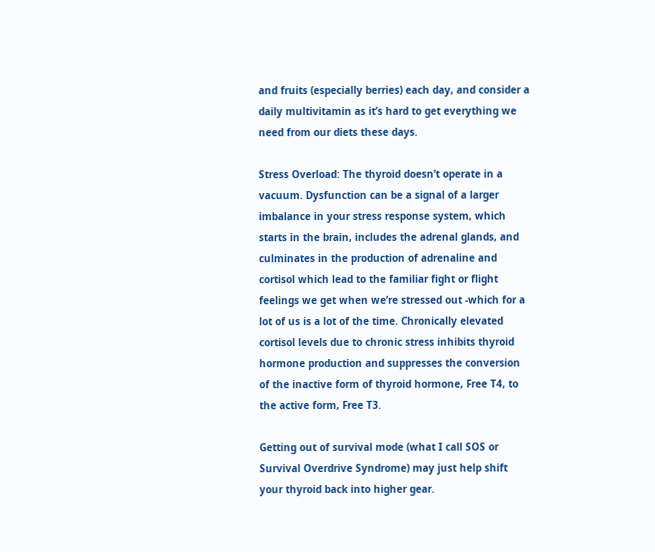and fruits (especially berries) each day, and consider a daily multivitamin as it’s hard to get everything we need from our diets these days.

Stress Overload: The thyroid doesn’t operate in a vacuum. Dysfunction can be a signal of a larger imbalance in your stress response system, which starts in the brain, includes the adrenal glands, and culminates in the production of adrenaline and cortisol which lead to the familiar fight or flight feelings we get when we’re stressed out -which for a lot of us is a lot of the time. Chronically elevated cortisol levels due to chronic stress inhibits thyroid hormone production and suppresses the conversion of the inactive form of thyroid hormone, Free T4, to the active form, Free T3.

Getting out of survival mode (what I call SOS or Survival Overdrive Syndrome) may just help shift your thyroid back into higher gear.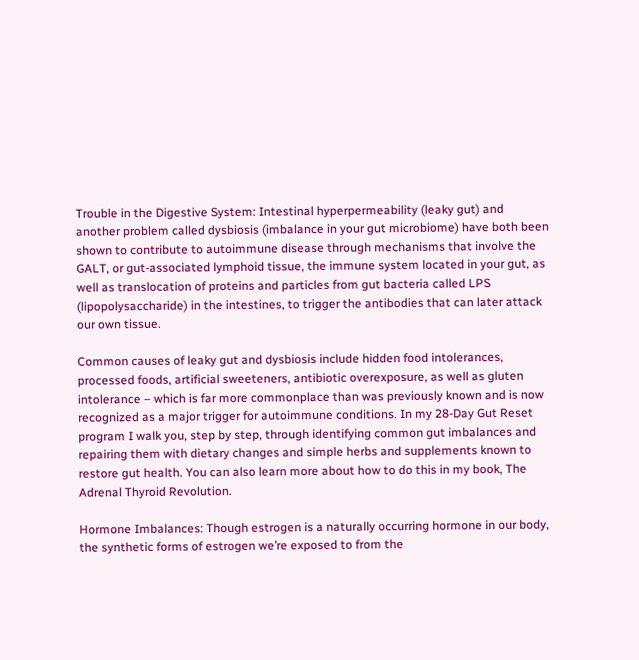Trouble in the Digestive System: Intestinal hyperpermeability (leaky gut) and another problem called dysbiosis (imbalance in your gut microbiome) have both been shown to contribute to autoimmune disease through mechanisms that involve the GALT, or gut-associated lymphoid tissue, the immune system located in your gut, as well as translocation of proteins and particles from gut bacteria called LPS (lipopolysaccharide) in the intestines, to trigger the antibodies that can later attack our own tissue.

Common causes of leaky gut and dysbiosis include hidden food intolerances, processed foods, artificial sweeteners, antibiotic overexposure, as well as gluten intolerance – which is far more commonplace than was previously known and is now recognized as a major trigger for autoimmune conditions. In my 28-Day Gut Reset program I walk you, step by step, through identifying common gut imbalances and repairing them with dietary changes and simple herbs and supplements known to restore gut health. You can also learn more about how to do this in my book, The Adrenal Thyroid Revolution.

Hormone Imbalances: Though estrogen is a naturally occurring hormone in our body, the synthetic forms of estrogen we’re exposed to from the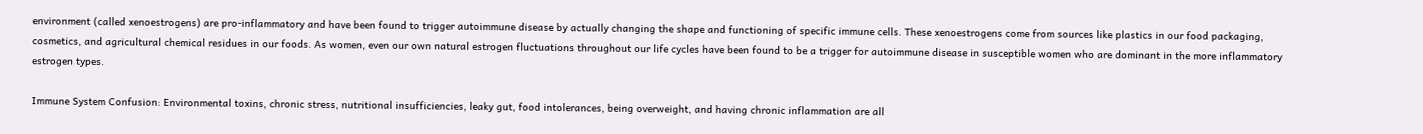environment (called xenoestrogens) are pro-inflammatory and have been found to trigger autoimmune disease by actually changing the shape and functioning of specific immune cells. These xenoestrogens come from sources like plastics in our food packaging, cosmetics, and agricultural chemical residues in our foods. As women, even our own natural estrogen fluctuations throughout our life cycles have been found to be a trigger for autoimmune disease in susceptible women who are dominant in the more inflammatory estrogen types.

Immune System Confusion: Environmental toxins, chronic stress, nutritional insufficiencies, leaky gut, food intolerances, being overweight, and having chronic inflammation are all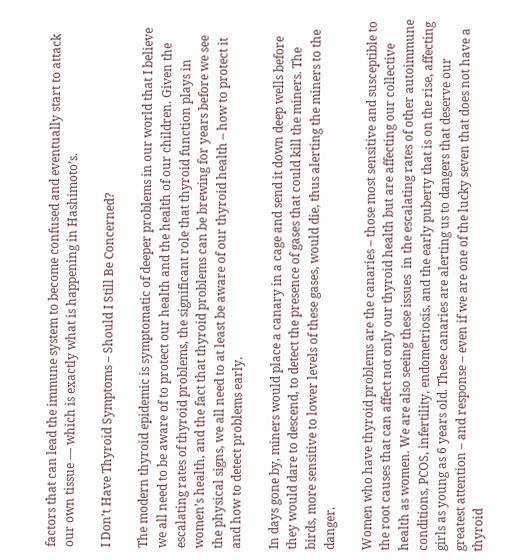factors that can lead the immune system to become confused and eventually start to attack our own tissue — which is exactly what is happening in Hashimoto’s.

I Don’t Have Thyroid Symptoms – Should I Still Be Concerned?

The modern thyroid epidemic is symptomatic of deeper problems in our world that I believe we all need to be aware of to protect our health and the health of our children. Given the escalating rates of thyroid problems, the significant role that thyroid function plays in women’s health, and the fact that thyroid problems can be brewing for years before we see the physical signs, we all need to at least be aware of our thyroid health – how to protect it and how to detect problems early.

In days gone by, miners would place a canary in a cage and send it down deep wells before they would dare to descend, to detect the presence of gases that could kill the miners. The birds, more sensitive to lower levels of these gases, would die, thus alerting the miners to the danger.

Women who have thyroid problems are the canaries – those most sensitive and susceptible to the root causes that can affect not only our thyroid health but are affecting our collective health as women. We are also seeing these issues  in the escalating rates of other autoimmune conditions, PCOS, infertility, endometriosis, and the early puberty that is on the rise, affecting girls as young as 6 years old. These canaries are alerting us to dangers that deserve our greatest attention – and response – even if we are one of the lucky seven that does not have a thyroid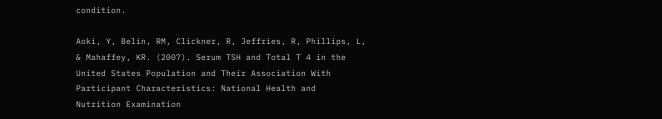condition.

Aoki, Y, Belin, RM, Clickner, R, Jeffries, R, Phillips, L, & Mahaffey, KR. (2007). Serum TSH and Total T 4 in the United States Population and Their Association With Participant Characteristics: National Health and  Nutrition Examination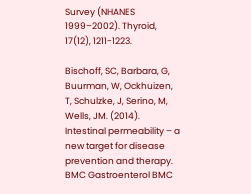Survey (NHANES 1999–2002). Thyroid, 17(12), 1211-1223.

Bischoff, SC, Barbara, G, Buurman, W, Ockhuizen, T, Schulzke, J, Serino, M, Wells, JM. (2014). Intestinal permeability – a new target for disease prevention and therapy. BMC Gastroenterol BMC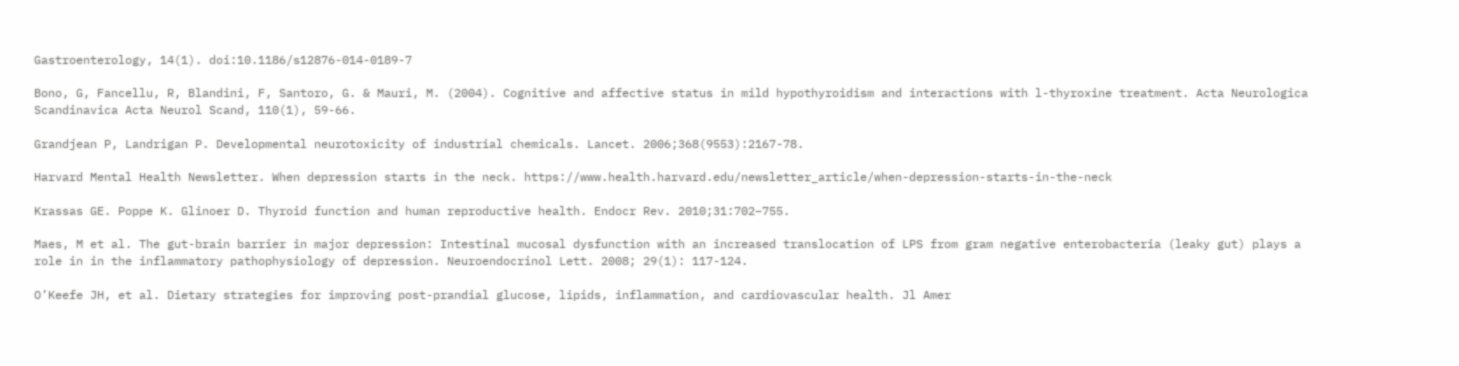Gastroenterology, 14(1). doi:10.1186/s12876-014-0189-7

Bono, G, Fancellu, R, Blandini, F, Santoro, G. & Mauri, M. (2004). Cognitive and affective status in mild hypothyroidism and interactions with l-thyroxine treatment. Acta Neurologica Scandinavica Acta Neurol Scand, 110(1), 59-66.

Grandjean P, Landrigan P. Developmental neurotoxicity of industrial chemicals. Lancet. 2006;368(9553):2167-78.

Harvard Mental Health Newsletter. When depression starts in the neck. https://www.health.harvard.edu/newsletter_article/when-depression-starts-in-the-neck

Krassas GE. Poppe K. Glinoer D. Thyroid function and human reproductive health. Endocr Rev. 2010;31:702–755.

Maes, M et al. The gut-brain barrier in major depression: Intestinal mucosal dysfunction with an increased translocation of LPS from gram negative enterobacteria (leaky gut) plays a role in in the inflammatory pathophysiology of depression. Neuroendocrinol Lett. 2008; 29(1): 117-124.

O’Keefe JH, et al. Dietary strategies for improving post-prandial glucose, lipids, inflammation, and cardiovascular health. Jl Amer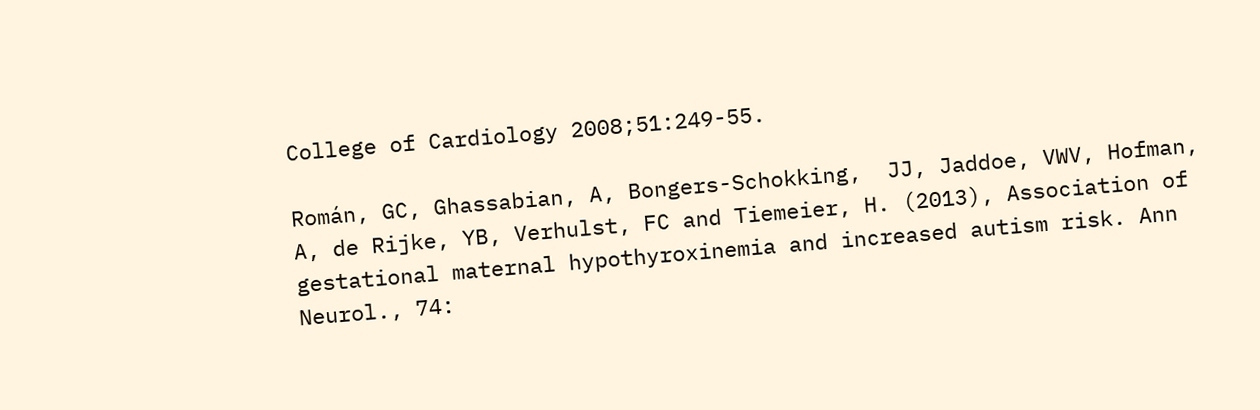College of Cardiology 2008;51:249-55.

Román, GC, Ghassabian, A, Bongers-Schokking,  JJ, Jaddoe, VWV, Hofman, A, de Rijke, YB, Verhulst, FC and Tiemeier, H. (2013), Association of gestational maternal hypothyroxinemia and increased autism risk. Ann Neurol., 74: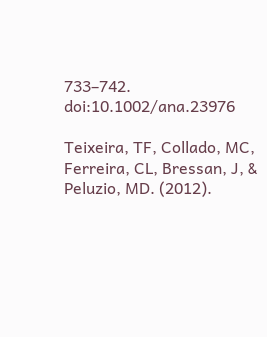733–742. doi:10.1002/ana.23976

Teixeira, TF, Collado, MC, Ferreira, CL, Bressan, J, & Peluzio, MD. (2012).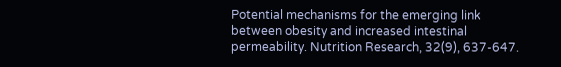Potential mechanisms for the emerging link between obesity and increased intestinal permeability. Nutrition Research, 32(9), 637-647.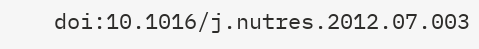doi:10.1016/j.nutres.2012.07.003